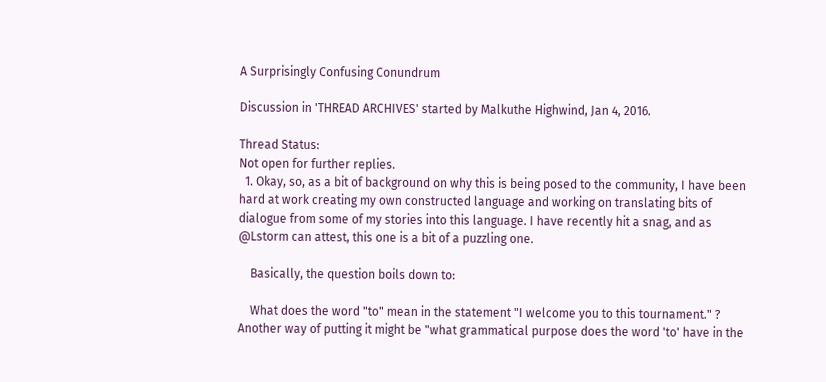A Surprisingly Confusing Conundrum

Discussion in 'THREAD ARCHIVES' started by Malkuthe Highwind, Jan 4, 2016.

Thread Status:
Not open for further replies.
  1. Okay, so, as a bit of background on why this is being posed to the community, I have been hard at work creating my own constructed language and working on translating bits of dialogue from some of my stories into this language. I have recently hit a snag, and as @Lstorm can attest, this one is a bit of a puzzling one.

    Basically, the question boils down to:

    What does the word "to" mean in the statement "I welcome you to this tournament." ? Another way of putting it might be "what grammatical purpose does the word 'to' have in the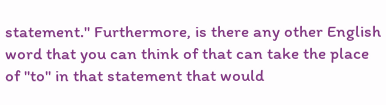statement." Furthermore, is there any other English word that you can think of that can take the place of "to" in that statement that would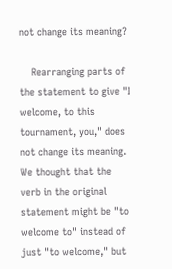not change its meaning?

    Rearranging parts of the statement to give "I welcome, to this tournament, you," does not change its meaning. We thought that the verb in the original statement might be "to welcome to" instead of just "to welcome," but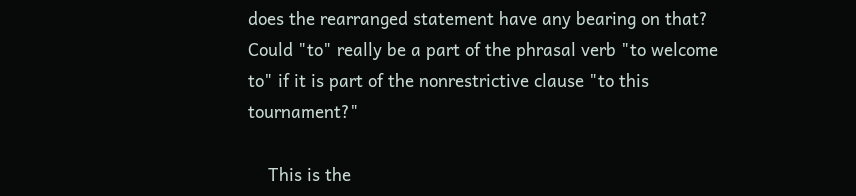does the rearranged statement have any bearing on that? Could "to" really be a part of the phrasal verb "to welcome to" if it is part of the nonrestrictive clause "to this tournament?"

    This is the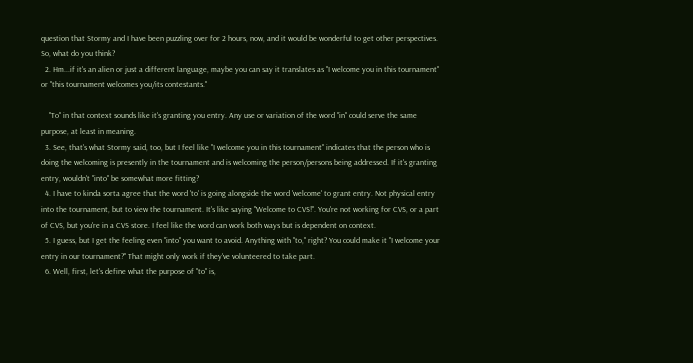question that Stormy and I have been puzzling over for 2 hours, now, and it would be wonderful to get other perspectives. So, what do you think?
  2. Hm...if it's an alien or just a different language, maybe you can say it translates as "I welcome you in this tournament" or "this tournament welcomes you/its contestants."

    "To" in that context sounds like it's granting you entry. Any use or variation of the word "in" could serve the same purpose, at least in meaning.
  3. See, that's what Stormy said, too, but I feel like "I welcome you in this tournament" indicates that the person who is doing the welcoming is presently in the tournament and is welcoming the person/persons being addressed. If it's granting entry, wouldn't "into" be somewhat more fitting?
  4. I have to kinda sorta agree that the word 'to' is going alongside the word 'welcome' to grant entry. Not physical entry into the tournament, but to view the tournament. It's like saying "Welcome to CVS!". You're not working for CVS, or a part of CVS, but you're in a CVS store. I feel like the word can work both ways but is dependent on context.
  5. I guess, but I get the feeling even "into" you want to avoid. Anything with "to," right? You could make it "I welcome your entry in our tournament?" That might only work if they've volunteered to take part.
  6. Well, first, let's define what the purpose of "to" is,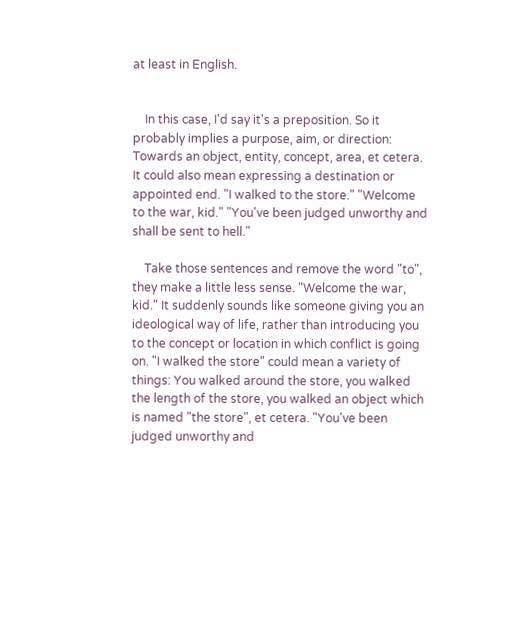at least in English.


    In this case, I'd say it's a preposition. So it probably implies a purpose, aim, or direction: Towards an object, entity, concept, area, et cetera. It could also mean expressing a destination or appointed end. "I walked to the store." "Welcome to the war, kid." "You've been judged unworthy and shall be sent to hell."

    Take those sentences and remove the word "to", they make a little less sense. "Welcome the war, kid." It suddenly sounds like someone giving you an ideological way of life, rather than introducing you to the concept or location in which conflict is going on. "I walked the store" could mean a variety of things: You walked around the store, you walked the length of the store, you walked an object which is named "the store", et cetera. "You've been judged unworthy and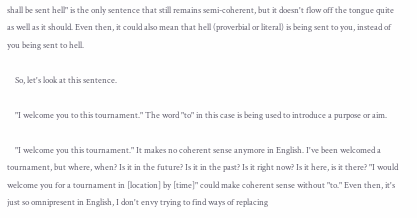shall be sent hell" is the only sentence that still remains semi-coherent, but it doesn't flow off the tongue quite as well as it should. Even then, it could also mean that hell (proverbial or literal) is being sent to you, instead of you being sent to hell.

    So, let's look at this sentence.

    "I welcome you to this tournament." The word "to" in this case is being used to introduce a purpose or aim.

    "I welcome you this tournament." It makes no coherent sense anymore in English. I've been welcomed a tournament, but where, when? Is it in the future? Is it in the past? Is it right now? Is it here, is it there? "I would welcome you for a tournament in [location] by [time]" could make coherent sense without "to." Even then, it's just so omnipresent in English, I don't envy trying to find ways of replacing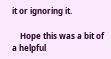it or ignoring it.

    Hope this was a bit of a helpful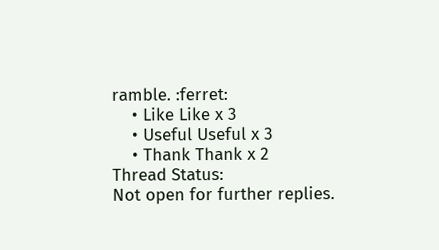ramble. :ferret:
    • Like Like x 3
    • Useful Useful x 3
    • Thank Thank x 2
Thread Status:
Not open for further replies.